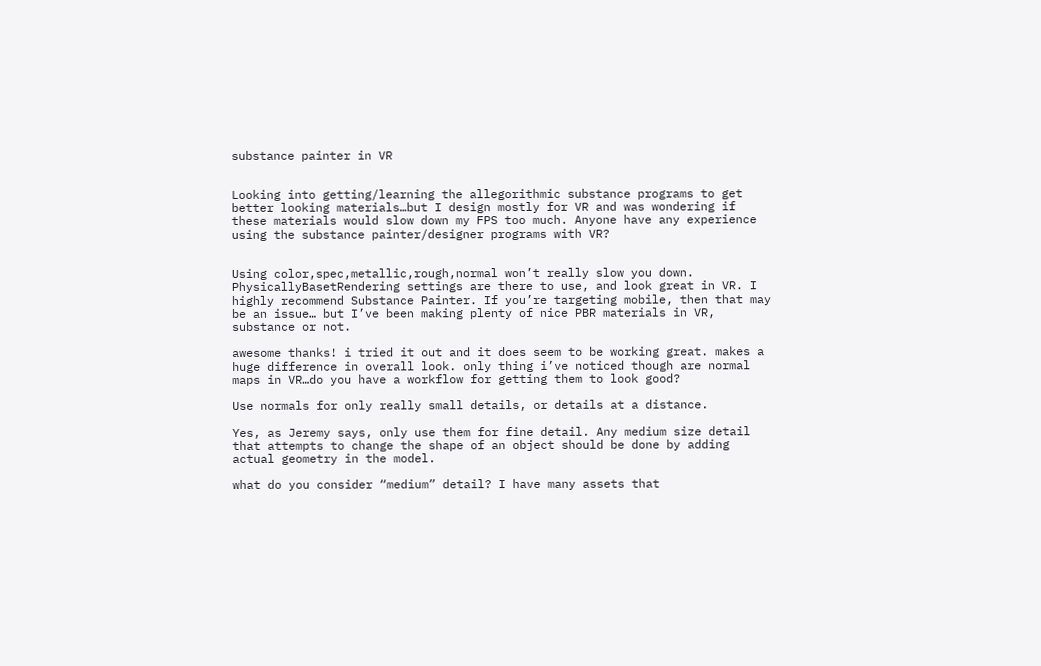substance painter in VR


Looking into getting/learning the allegorithmic substance programs to get better looking materials…but I design mostly for VR and was wondering if these materials would slow down my FPS too much. Anyone have any experience using the substance painter/designer programs with VR?


Using color,spec,metallic,rough,normal won’t really slow you down. PhysicallyBasetRendering settings are there to use, and look great in VR. I highly recommend Substance Painter. If you’re targeting mobile, then that may be an issue… but I’ve been making plenty of nice PBR materials in VR, substance or not.

awesome thanks! i tried it out and it does seem to be working great. makes a huge difference in overall look. only thing i’ve noticed though are normal maps in VR…do you have a workflow for getting them to look good?

Use normals for only really small details, or details at a distance.

Yes, as Jeremy says, only use them for fine detail. Any medium size detail that attempts to change the shape of an object should be done by adding actual geometry in the model.

what do you consider “medium” detail? I have many assets that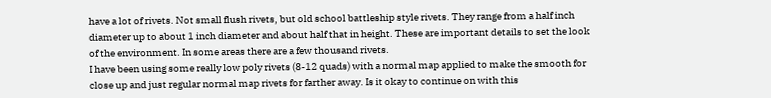have a lot of rivets. Not small flush rivets, but old school battleship style rivets. They range from a half inch diameter up to about 1 inch diameter and about half that in height. These are important details to set the look of the environment. In some areas there are a few thousand rivets.
I have been using some really low poly rivets (8-12 quads) with a normal map applied to make the smooth for close up and just regular normal map rivets for farther away. Is it okay to continue on with this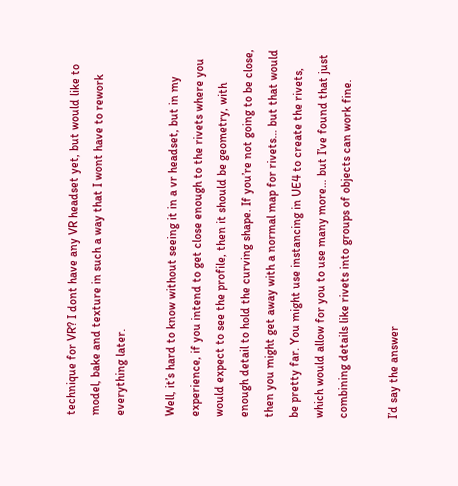technique for VR? I dont have any VR headset yet, but would like to model, bake and texture in such a way that I wont have to rework everything later.

Well, it’s hard to know without seeing it in a vr headset, but in my experience, if you intend to get close enough to the rivets where you would expect to see the profile, then it should be geometry, with enough detail to hold the curving shape. If you’re not going to be close, then you might get away with a normal map for rivets… but that would be pretty far. You might use instancing in UE4 to create the rivets, which would allow for you to use many more… but I’ve found that just combining details like rivets into groups of objects can work fine.

I’d say the answer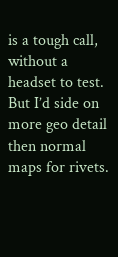is a tough call, without a headset to test. But I’d side on more geo detail then normal maps for rivets.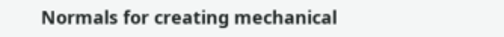Normals for creating mechanical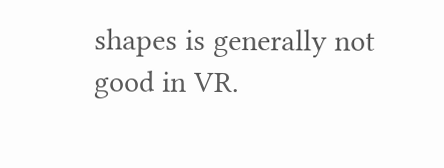shapes is generally not good in VR.